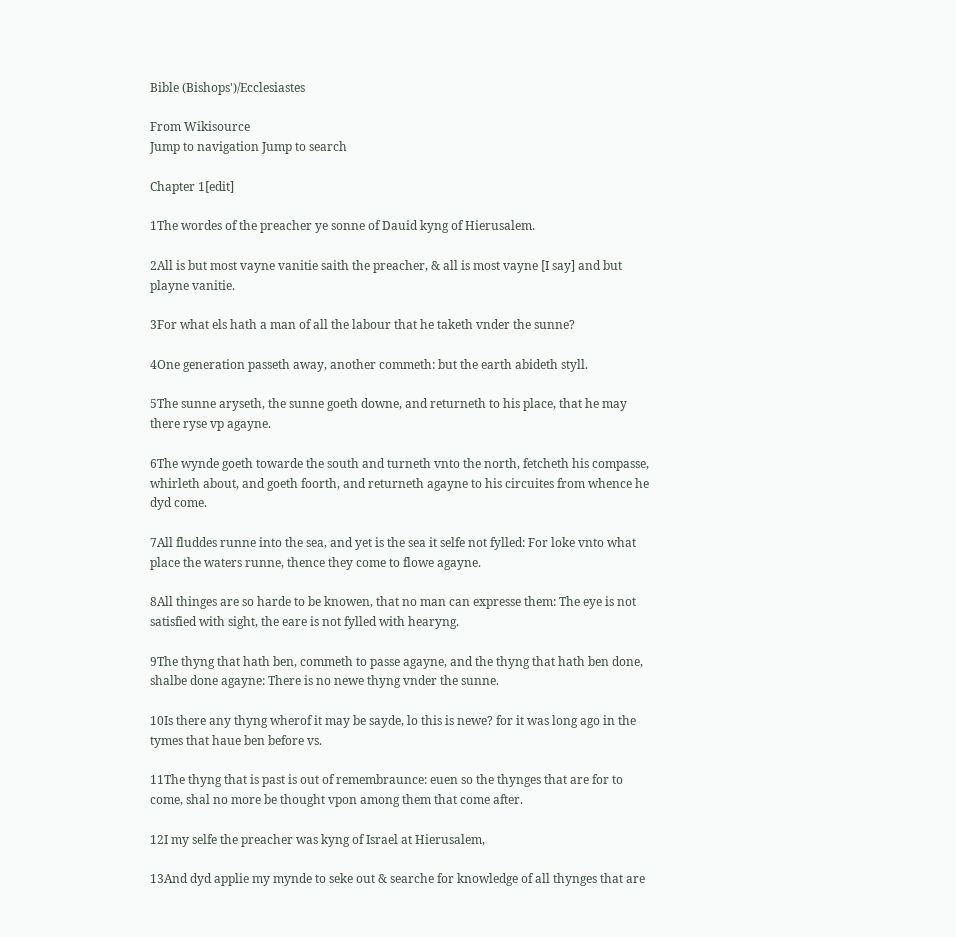Bible (Bishops')/Ecclesiastes

From Wikisource
Jump to navigation Jump to search

Chapter 1[edit]

1The wordes of the preacher ye sonne of Dauid kyng of Hierusalem.

2All is but most vayne vanitie saith the preacher, & all is most vayne [I say] and but playne vanitie.

3For what els hath a man of all the labour that he taketh vnder the sunne?

4One generation passeth away, another commeth: but the earth abideth styll.

5The sunne aryseth, the sunne goeth downe, and returneth to his place, that he may there ryse vp agayne.

6The wynde goeth towarde the south and turneth vnto the north, fetcheth his compasse, whirleth about, and goeth foorth, and returneth agayne to his circuites from whence he dyd come.

7All fluddes runne into the sea, and yet is the sea it selfe not fylled: For loke vnto what place the waters runne, thence they come to flowe agayne.

8All thinges are so harde to be knowen, that no man can expresse them: The eye is not satisfied with sight, the eare is not fylled with hearyng.

9The thyng that hath ben, commeth to passe agayne, and the thyng that hath ben done, shalbe done agayne: There is no newe thyng vnder the sunne.

10Is there any thyng wherof it may be sayde, lo this is newe? for it was long ago in the tymes that haue ben before vs.

11The thyng that is past is out of remembraunce: euen so the thynges that are for to come, shal no more be thought vpon among them that come after.

12I my selfe the preacher was kyng of Israel at Hierusalem,

13And dyd applie my mynde to seke out & searche for knowledge of all thynges that are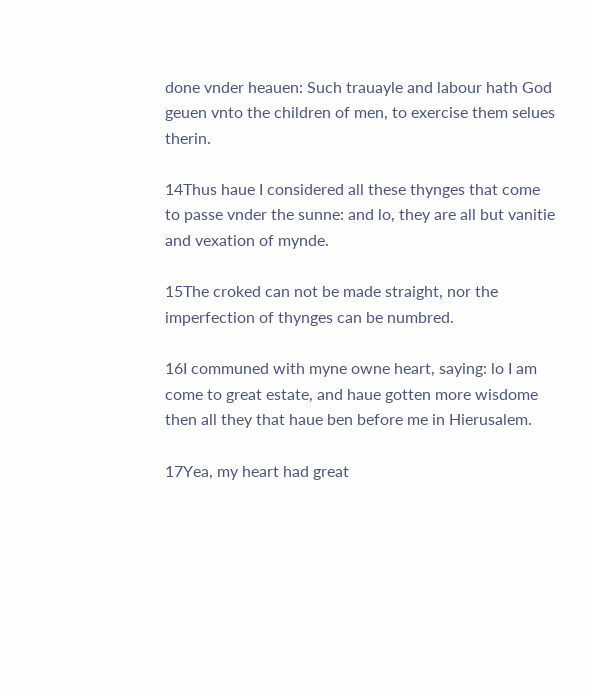done vnder heauen: Such trauayle and labour hath God geuen vnto the children of men, to exercise them selues therin.

14Thus haue I considered all these thynges that come to passe vnder the sunne: and lo, they are all but vanitie and vexation of mynde.

15The croked can not be made straight, nor the imperfection of thynges can be numbred.

16I communed with myne owne heart, saying: lo I am come to great estate, and haue gotten more wisdome then all they that haue ben before me in Hierusalem.

17Yea, my heart had great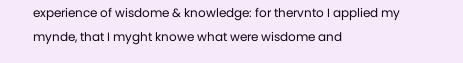experience of wisdome & knowledge: for thervnto I applied my mynde, that I myght knowe what were wisdome and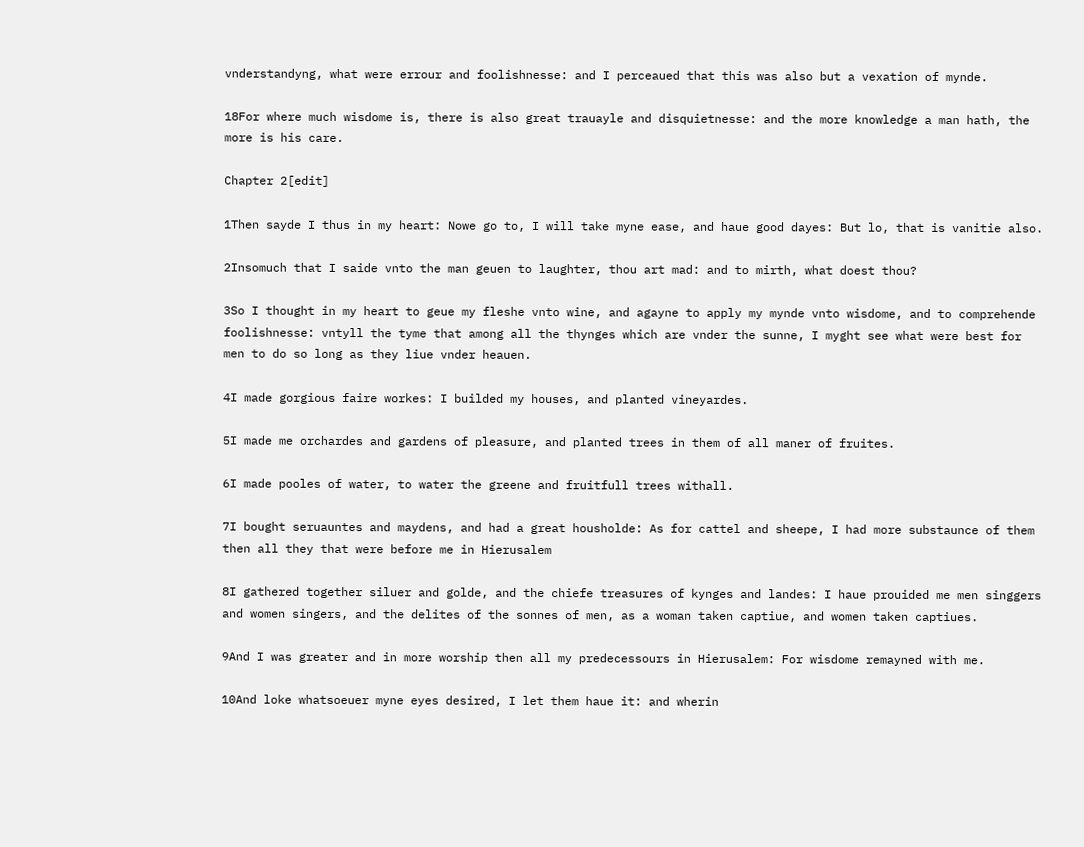vnderstandyng, what were errour and foolishnesse: and I perceaued that this was also but a vexation of mynde.

18For where much wisdome is, there is also great trauayle and disquietnesse: and the more knowledge a man hath, the more is his care.

Chapter 2[edit]

1Then sayde I thus in my heart: Nowe go to, I will take myne ease, and haue good dayes: But lo, that is vanitie also.

2Insomuch that I saide vnto the man geuen to laughter, thou art mad: and to mirth, what doest thou?

3So I thought in my heart to geue my fleshe vnto wine, and agayne to apply my mynde vnto wisdome, and to comprehende foolishnesse: vntyll the tyme that among all the thynges which are vnder the sunne, I myght see what were best for men to do so long as they liue vnder heauen.

4I made gorgious faire workes: I builded my houses, and planted vineyardes.

5I made me orchardes and gardens of pleasure, and planted trees in them of all maner of fruites.

6I made pooles of water, to water the greene and fruitfull trees withall.

7I bought seruauntes and maydens, and had a great housholde: As for cattel and sheepe, I had more substaunce of them then all they that were before me in Hierusalem

8I gathered together siluer and golde, and the chiefe treasures of kynges and landes: I haue prouided me men singgers and women singers, and the delites of the sonnes of men, as a woman taken captiue, and women taken captiues.

9And I was greater and in more worship then all my predecessours in Hierusalem: For wisdome remayned with me.

10And loke whatsoeuer myne eyes desired, I let them haue it: and wherin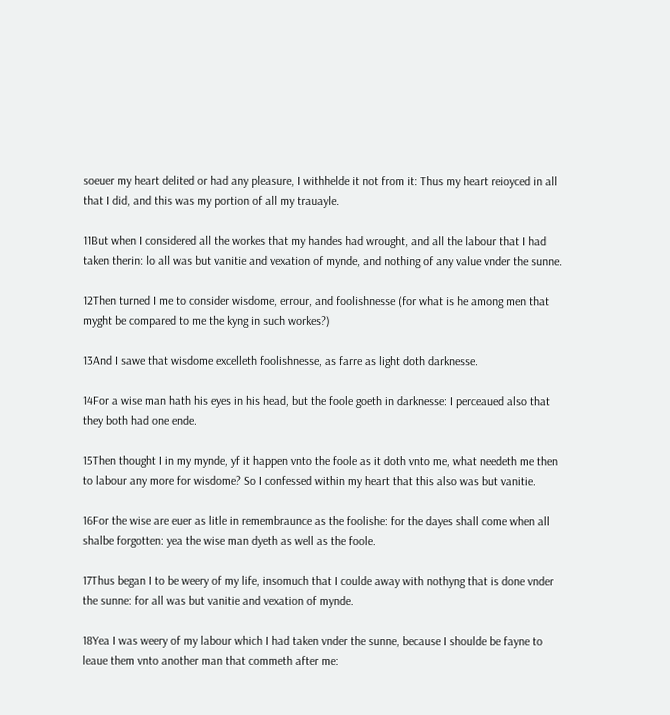soeuer my heart delited or had any pleasure, I withhelde it not from it: Thus my heart reioyced in all that I did, and this was my portion of all my trauayle.

11But when I considered all the workes that my handes had wrought, and all the labour that I had taken therin: lo all was but vanitie and vexation of mynde, and nothing of any value vnder the sunne.

12Then turned I me to consider wisdome, errour, and foolishnesse (for what is he among men that myght be compared to me the kyng in such workes?)

13And I sawe that wisdome excelleth foolishnesse, as farre as light doth darknesse.

14For a wise man hath his eyes in his head, but the foole goeth in darknesse: I perceaued also that they both had one ende.

15Then thought I in my mynde, yf it happen vnto the foole as it doth vnto me, what needeth me then to labour any more for wisdome? So I confessed within my heart that this also was but vanitie.

16For the wise are euer as litle in remembraunce as the foolishe: for the dayes shall come when all shalbe forgotten: yea the wise man dyeth as well as the foole.

17Thus began I to be weery of my life, insomuch that I coulde away with nothyng that is done vnder the sunne: for all was but vanitie and vexation of mynde.

18Yea I was weery of my labour which I had taken vnder the sunne, because I shoulde be fayne to leaue them vnto another man that commeth after me: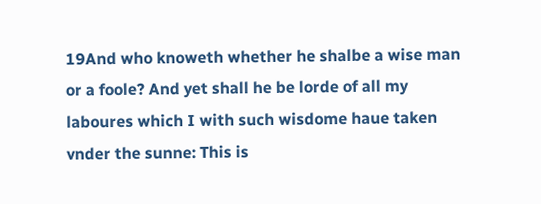19And who knoweth whether he shalbe a wise man or a foole? And yet shall he be lorde of all my laboures which I with such wisdome haue taken vnder the sunne: This is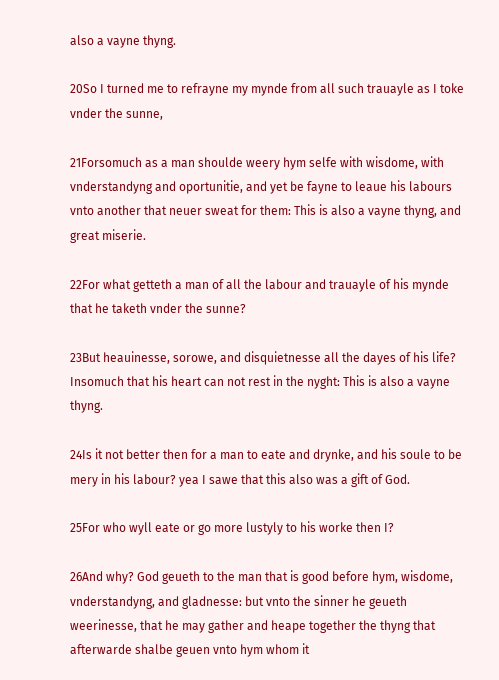also a vayne thyng.

20So I turned me to refrayne my mynde from all such trauayle as I toke vnder the sunne,

21Forsomuch as a man shoulde weery hym selfe with wisdome, with vnderstandyng and oportunitie, and yet be fayne to leaue his labours vnto another that neuer sweat for them: This is also a vayne thyng, and great miserie.

22For what getteth a man of all the labour and trauayle of his mynde that he taketh vnder the sunne?

23But heauinesse, sorowe, and disquietnesse all the dayes of his life? Insomuch that his heart can not rest in the nyght: This is also a vayne thyng.

24Is it not better then for a man to eate and drynke, and his soule to be mery in his labour? yea I sawe that this also was a gift of God.

25For who wyll eate or go more lustyly to his worke then I?

26And why? God geueth to the man that is good before hym, wisdome, vnderstandyng, and gladnesse: but vnto the sinner he geueth weerinesse, that he may gather and heape together the thyng that afterwarde shalbe geuen vnto hym whom it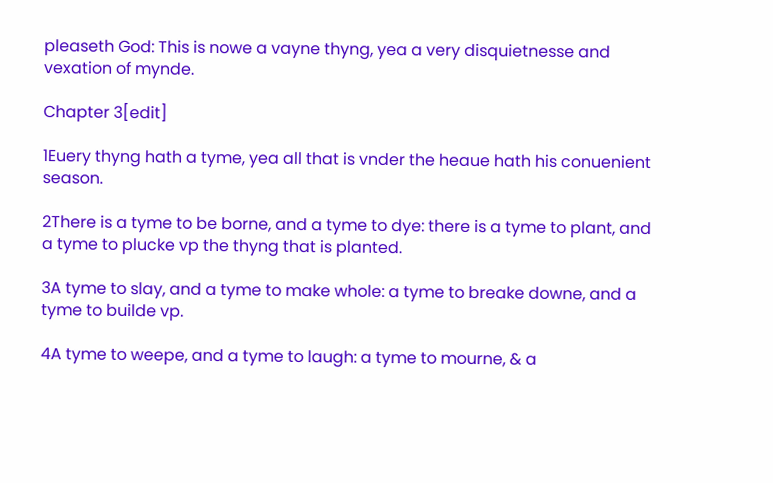pleaseth God: This is nowe a vayne thyng, yea a very disquietnesse and vexation of mynde.

Chapter 3[edit]

1Euery thyng hath a tyme, yea all that is vnder the heaue hath his conuenient season.

2There is a tyme to be borne, and a tyme to dye: there is a tyme to plant, and a tyme to plucke vp the thyng that is planted.

3A tyme to slay, and a tyme to make whole: a tyme to breake downe, and a tyme to builde vp.

4A tyme to weepe, and a tyme to laugh: a tyme to mourne, & a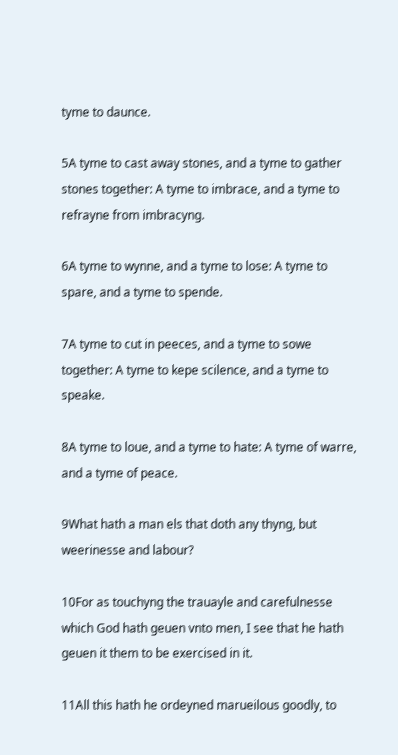tyme to daunce.

5A tyme to cast away stones, and a tyme to gather stones together: A tyme to imbrace, and a tyme to refrayne from imbracyng.

6A tyme to wynne, and a tyme to lose: A tyme to spare, and a tyme to spende.

7A tyme to cut in peeces, and a tyme to sowe together: A tyme to kepe scilence, and a tyme to speake.

8A tyme to loue, and a tyme to hate: A tyme of warre, and a tyme of peace.

9What hath a man els that doth any thyng, but weerinesse and labour?

10For as touchyng the trauayle and carefulnesse which God hath geuen vnto men, I see that he hath geuen it them to be exercised in it.

11All this hath he ordeyned marueilous goodly, to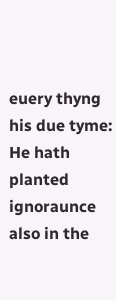euery thyng his due tyme: He hath planted ignoraunce also in the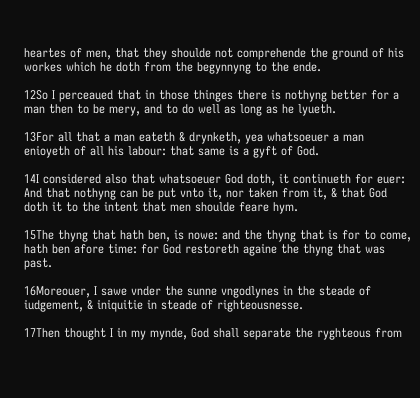heartes of men, that they shoulde not comprehende the ground of his workes which he doth from the begynnyng to the ende.

12So I perceaued that in those thinges there is nothyng better for a man then to be mery, and to do well as long as he lyueth.

13For all that a man eateth & drynketh, yea whatsoeuer a man enioyeth of all his labour: that same is a gyft of God.

14I considered also that whatsoeuer God doth, it continueth for euer: And that nothyng can be put vnto it, nor taken from it, & that God doth it to the intent that men shoulde feare hym.

15The thyng that hath ben, is nowe: and the thyng that is for to come, hath ben afore time: for God restoreth againe the thyng that was past.

16Moreouer, I sawe vnder the sunne vngodlynes in the steade of iudgement, & iniquitie in steade of righteousnesse.

17Then thought I in my mynde, God shall separate the ryghteous from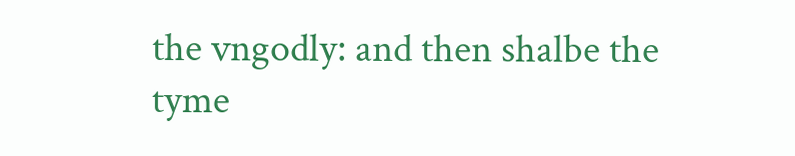the vngodly: and then shalbe the tyme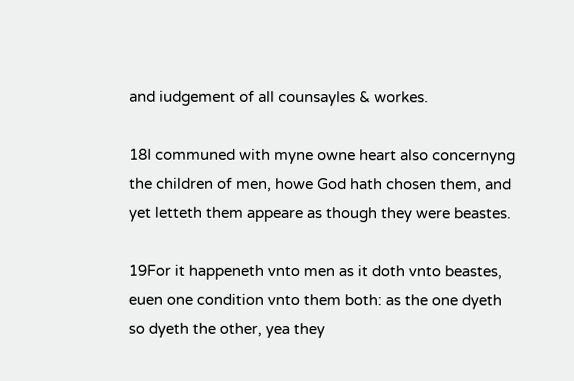and iudgement of all counsayles & workes.

18I communed with myne owne heart also concernyng the children of men, howe God hath chosen them, and yet letteth them appeare as though they were beastes.

19For it happeneth vnto men as it doth vnto beastes, euen one condition vnto them both: as the one dyeth so dyeth the other, yea they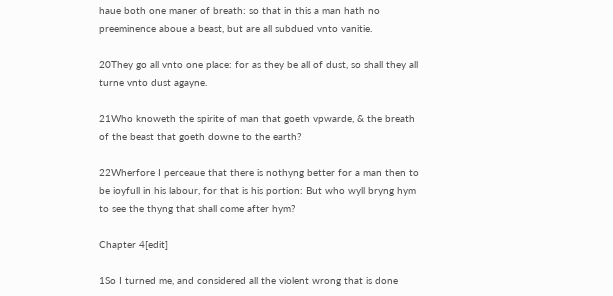haue both one maner of breath: so that in this a man hath no preeminence aboue a beast, but are all subdued vnto vanitie.

20They go all vnto one place: for as they be all of dust, so shall they all turne vnto dust agayne.

21Who knoweth the spirite of man that goeth vpwarde, & the breath of the beast that goeth downe to the earth?

22Wherfore I perceaue that there is nothyng better for a man then to be ioyfull in his labour, for that is his portion: But who wyll bryng hym to see the thyng that shall come after hym?

Chapter 4[edit]

1So I turned me, and considered all the violent wrong that is done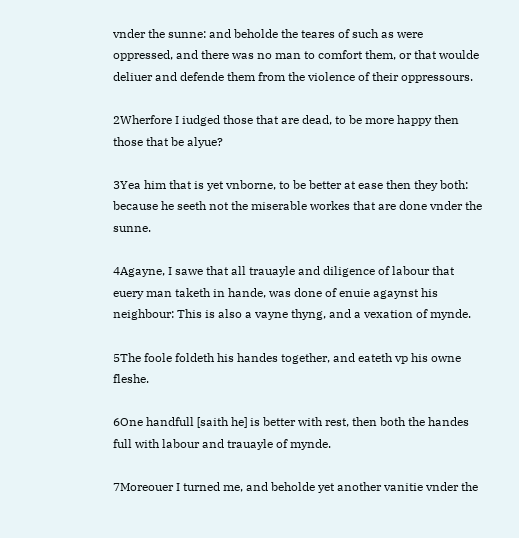vnder the sunne: and beholde the teares of such as were oppressed, and there was no man to comfort them, or that woulde deliuer and defende them from the violence of their oppressours.

2Wherfore I iudged those that are dead, to be more happy then those that be alyue?

3Yea him that is yet vnborne, to be better at ease then they both: because he seeth not the miserable workes that are done vnder the sunne.

4Agayne, I sawe that all trauayle and diligence of labour that euery man taketh in hande, was done of enuie agaynst his neighbour: This is also a vayne thyng, and a vexation of mynde.

5The foole foldeth his handes together, and eateth vp his owne fleshe.

6One handfull [saith he] is better with rest, then both the handes full with labour and trauayle of mynde.

7Moreouer I turned me, and beholde yet another vanitie vnder the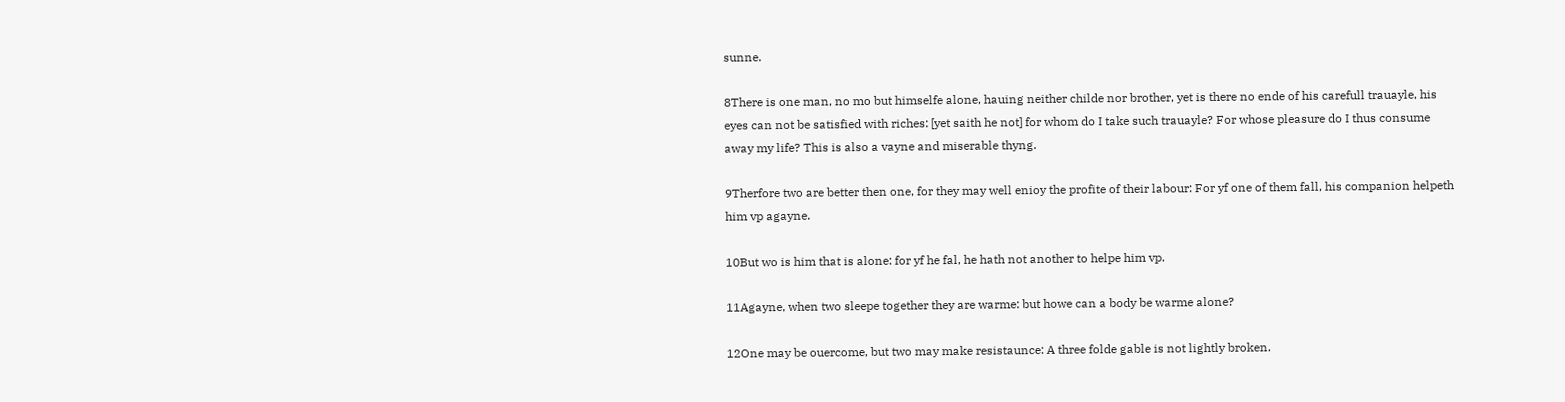sunne.

8There is one man, no mo but himselfe alone, hauing neither childe nor brother, yet is there no ende of his carefull trauayle, his eyes can not be satisfied with riches: [yet saith he not] for whom do I take such trauayle? For whose pleasure do I thus consume away my life? This is also a vayne and miserable thyng.

9Therfore two are better then one, for they may well enioy the profite of their labour: For yf one of them fall, his companion helpeth him vp agayne.

10But wo is him that is alone: for yf he fal, he hath not another to helpe him vp.

11Agayne, when two sleepe together they are warme: but howe can a body be warme alone?

12One may be ouercome, but two may make resistaunce: A three folde gable is not lightly broken.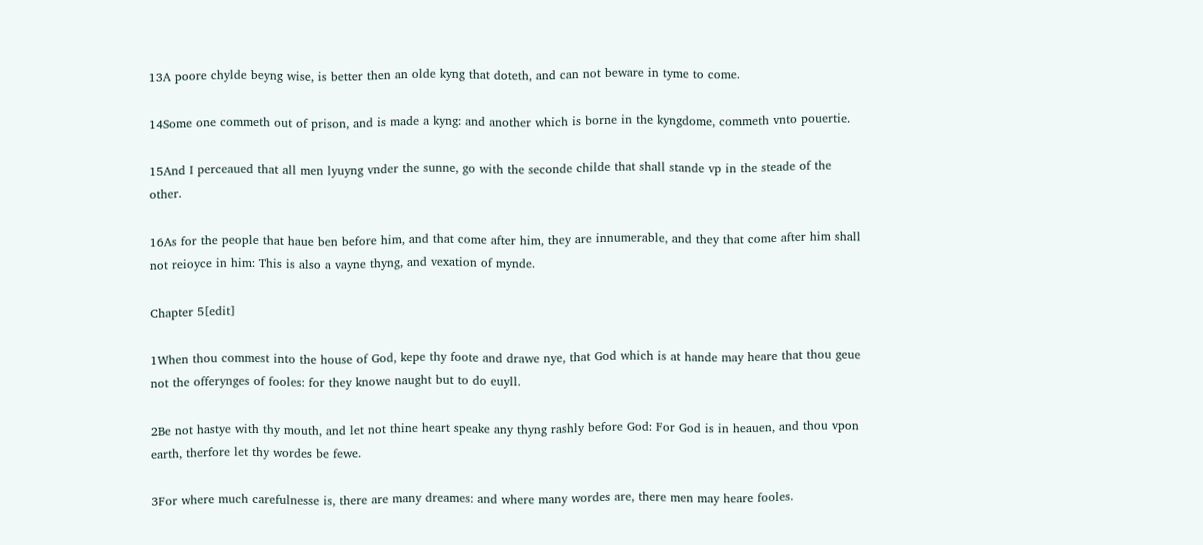13A poore chylde beyng wise, is better then an olde kyng that doteth, and can not beware in tyme to come.

14Some one commeth out of prison, and is made a kyng: and another which is borne in the kyngdome, commeth vnto pouertie.

15And I perceaued that all men lyuyng vnder the sunne, go with the seconde childe that shall stande vp in the steade of the other.

16As for the people that haue ben before him, and that come after him, they are innumerable, and they that come after him shall not reioyce in him: This is also a vayne thyng, and vexation of mynde.

Chapter 5[edit]

1When thou commest into the house of God, kepe thy foote and drawe nye, that God which is at hande may heare that thou geue not the offerynges of fooles: for they knowe naught but to do euyll.

2Be not hastye with thy mouth, and let not thine heart speake any thyng rashly before God: For God is in heauen, and thou vpon earth, therfore let thy wordes be fewe.

3For where much carefulnesse is, there are many dreames: and where many wordes are, there men may heare fooles.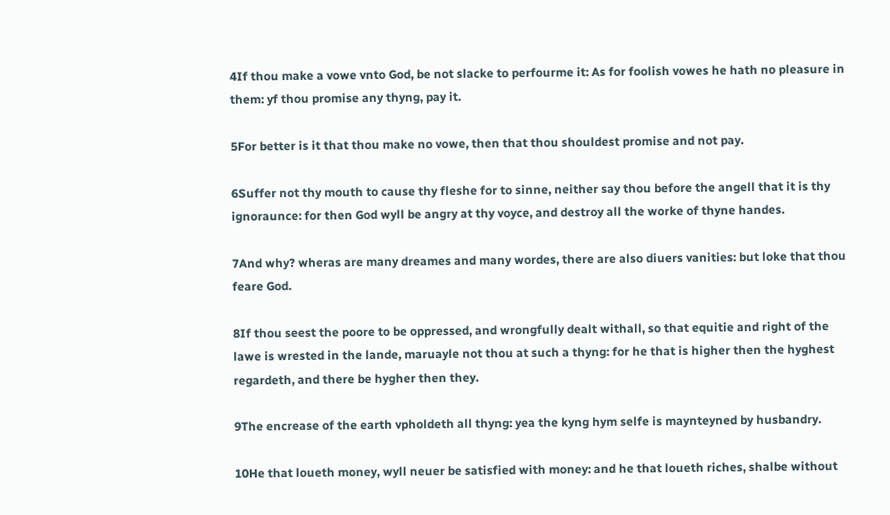4If thou make a vowe vnto God, be not slacke to perfourme it: As for foolish vowes he hath no pleasure in them: yf thou promise any thyng, pay it.

5For better is it that thou make no vowe, then that thou shouldest promise and not pay.

6Suffer not thy mouth to cause thy fleshe for to sinne, neither say thou before the angell that it is thy ignoraunce: for then God wyll be angry at thy voyce, and destroy all the worke of thyne handes.

7And why? wheras are many dreames and many wordes, there are also diuers vanities: but loke that thou feare God.

8If thou seest the poore to be oppressed, and wrongfully dealt withall, so that equitie and right of the lawe is wrested in the lande, maruayle not thou at such a thyng: for he that is higher then the hyghest regardeth, and there be hygher then they.

9The encrease of the earth vpholdeth all thyng: yea the kyng hym selfe is maynteyned by husbandry.

10He that loueth money, wyll neuer be satisfied with money: and he that loueth riches, shalbe without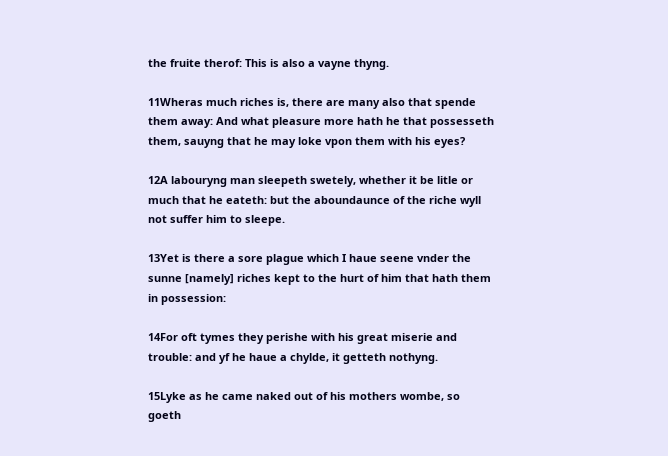the fruite therof: This is also a vayne thyng.

11Wheras much riches is, there are many also that spende them away: And what pleasure more hath he that possesseth them, sauyng that he may loke vpon them with his eyes?

12A labouryng man sleepeth swetely, whether it be litle or much that he eateth: but the aboundaunce of the riche wyll not suffer him to sleepe.

13Yet is there a sore plague which I haue seene vnder the sunne [namely] riches kept to the hurt of him that hath them in possession:

14For oft tymes they perishe with his great miserie and trouble: and yf he haue a chylde, it getteth nothyng.

15Lyke as he came naked out of his mothers wombe, so goeth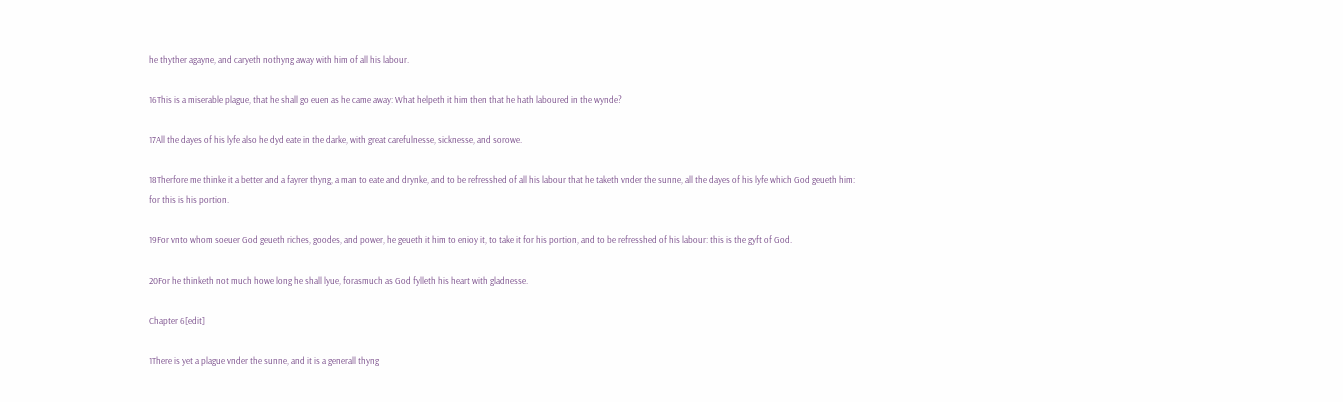he thyther agayne, and caryeth nothyng away with him of all his labour.

16This is a miserable plague, that he shall go euen as he came away: What helpeth it him then that he hath laboured in the wynde?

17All the dayes of his lyfe also he dyd eate in the darke, with great carefulnesse, sicknesse, and sorowe.

18Therfore me thinke it a better and a fayrer thyng, a man to eate and drynke, and to be refresshed of all his labour that he taketh vnder the sunne, all the dayes of his lyfe which God geueth him: for this is his portion.

19For vnto whom soeuer God geueth riches, goodes, and power, he geueth it him to enioy it, to take it for his portion, and to be refresshed of his labour: this is the gyft of God.

20For he thinketh not much howe long he shall lyue, forasmuch as God fylleth his heart with gladnesse.

Chapter 6[edit]

1There is yet a plague vnder the sunne, and it is a generall thyng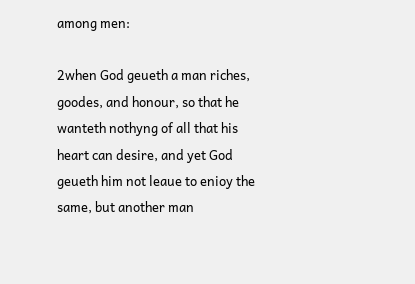among men:

2when God geueth a man riches, goodes, and honour, so that he wanteth nothyng of all that his heart can desire, and yet God geueth him not leaue to enioy the same, but another man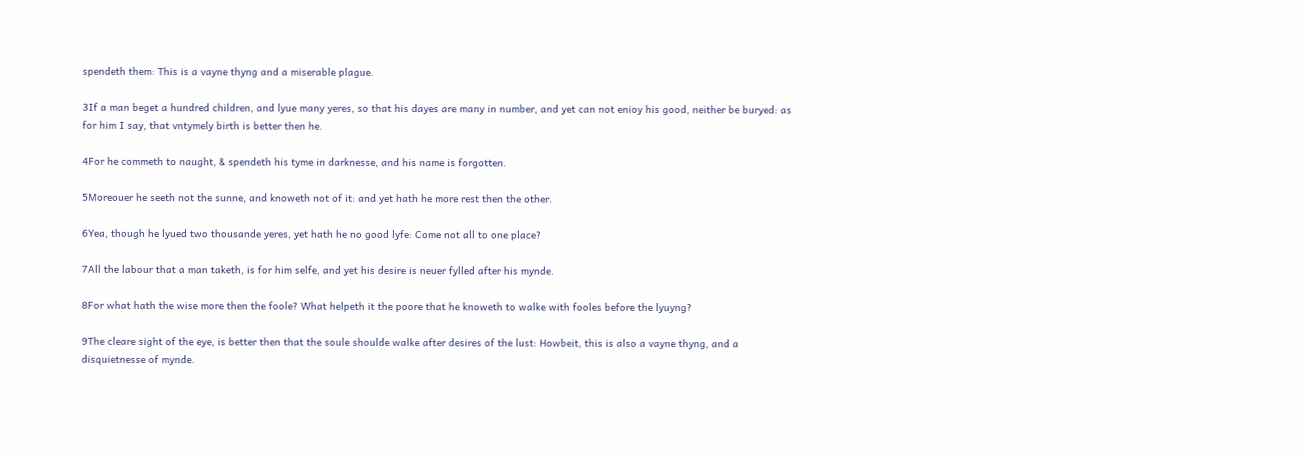spendeth them: This is a vayne thyng and a miserable plague.

3If a man beget a hundred children, and lyue many yeres, so that his dayes are many in number, and yet can not enioy his good, neither be buryed: as for him I say, that vntymely birth is better then he.

4For he commeth to naught, & spendeth his tyme in darknesse, and his name is forgotten.

5Moreouer he seeth not the sunne, and knoweth not of it: and yet hath he more rest then the other.

6Yea, though he lyued two thousande yeres, yet hath he no good lyfe: Come not all to one place?

7All the labour that a man taketh, is for him selfe, and yet his desire is neuer fylled after his mynde.

8For what hath the wise more then the foole? What helpeth it the poore that he knoweth to walke with fooles before the lyuyng?

9The cleare sight of the eye, is better then that the soule shoulde walke after desires of the lust: Howbeit, this is also a vayne thyng, and a disquietnesse of mynde.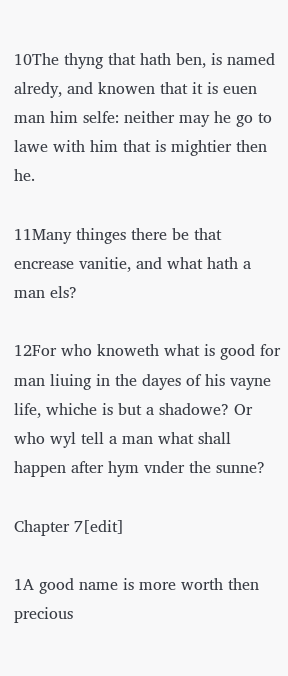10The thyng that hath ben, is named alredy, and knowen that it is euen man him selfe: neither may he go to lawe with him that is mightier then he.

11Many thinges there be that encrease vanitie, and what hath a man els?

12For who knoweth what is good for man liuing in the dayes of his vayne life, whiche is but a shadowe? Or who wyl tell a man what shall happen after hym vnder the sunne?

Chapter 7[edit]

1A good name is more worth then precious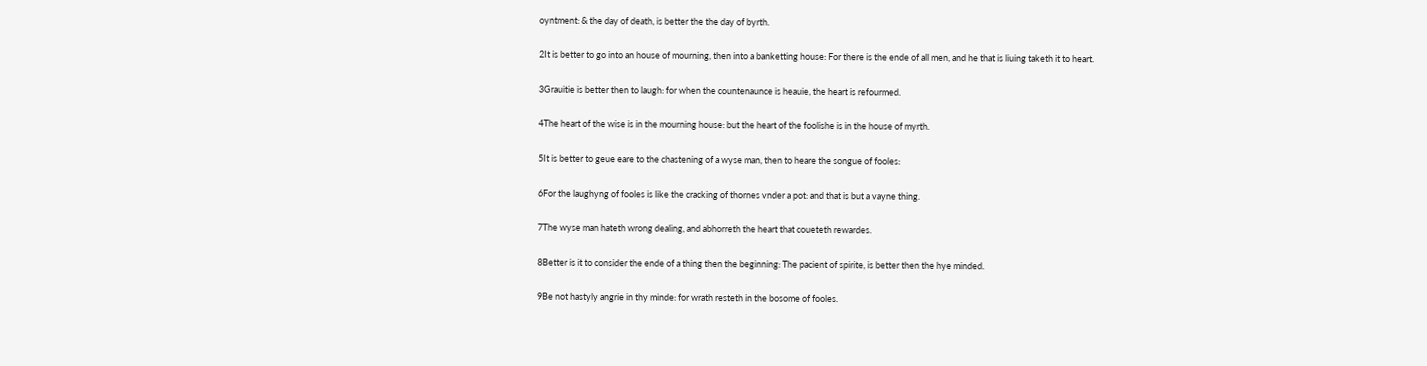oyntment: & the day of death, is better the the day of byrth.

2It is better to go into an house of mourning, then into a banketting house: For there is the ende of all men, and he that is liuing taketh it to heart.

3Grauitie is better then to laugh: for when the countenaunce is heauie, the heart is refourmed.

4The heart of the wise is in the mourning house: but the heart of the foolishe is in the house of myrth.

5It is better to geue eare to the chastening of a wyse man, then to heare the songue of fooles:

6For the laughyng of fooles is like the cracking of thornes vnder a pot: and that is but a vayne thing.

7The wyse man hateth wrong dealing, and abhorreth the heart that coueteth rewardes.

8Better is it to consider the ende of a thing then the beginning: The pacient of spirite, is better then the hye minded.

9Be not hastyly angrie in thy minde: for wrath resteth in the bosome of fooles.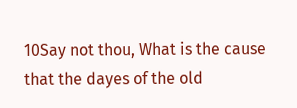10Say not thou, What is the cause that the dayes of the old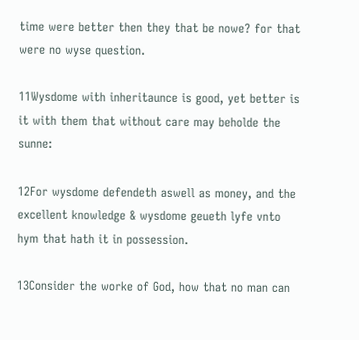time were better then they that be nowe? for that were no wyse question.

11Wysdome with inheritaunce is good, yet better is it with them that without care may beholde the sunne:

12For wysdome defendeth aswell as money, and the excellent knowledge & wysdome geueth lyfe vnto hym that hath it in possession.

13Consider the worke of God, how that no man can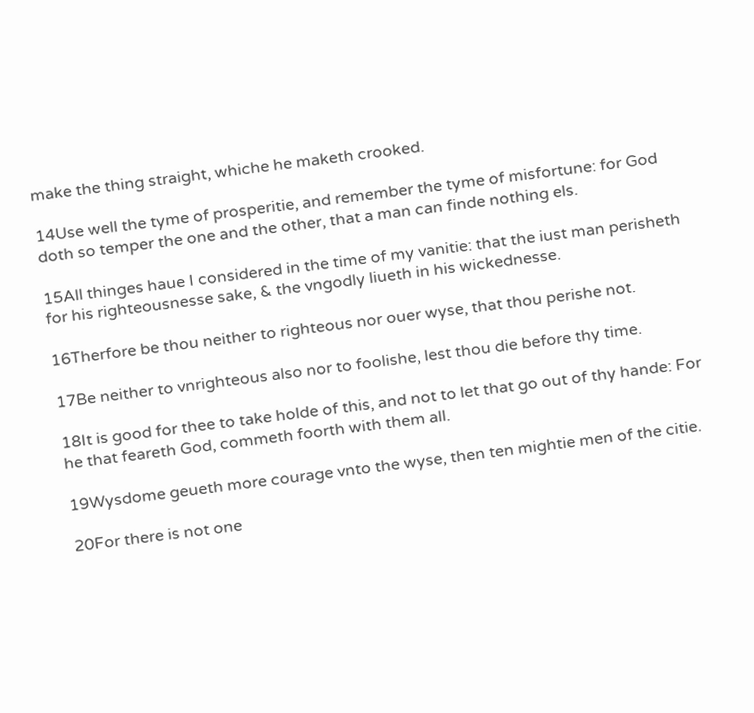make the thing straight, whiche he maketh crooked.

14Use well the tyme of prosperitie, and remember the tyme of misfortune: for God doth so temper the one and the other, that a man can finde nothing els.

15All thinges haue I considered in the time of my vanitie: that the iust man perisheth for his righteousnesse sake, & the vngodly liueth in his wickednesse.

16Therfore be thou neither to righteous nor ouer wyse, that thou perishe not.

17Be neither to vnrighteous also nor to foolishe, lest thou die before thy time.

18It is good for thee to take holde of this, and not to let that go out of thy hande: For he that feareth God, commeth foorth with them all.

19Wysdome geueth more courage vnto the wyse, then ten mightie men of the citie.

20For there is not one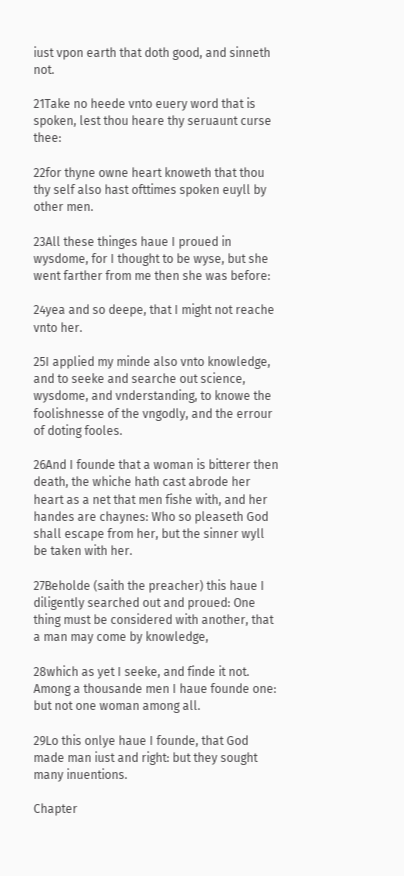iust vpon earth that doth good, and sinneth not.

21Take no heede vnto euery word that is spoken, lest thou heare thy seruaunt curse thee:

22for thyne owne heart knoweth that thou thy self also hast ofttimes spoken euyll by other men.

23All these thinges haue I proued in wysdome, for I thought to be wyse, but she went farther from me then she was before:

24yea and so deepe, that I might not reache vnto her.

25I applied my minde also vnto knowledge, and to seeke and searche out science, wysdome, and vnderstanding, to knowe the foolishnesse of the vngodly, and the errour of doting fooles.

26And I founde that a woman is bitterer then death, the whiche hath cast abrode her heart as a net that men fishe with, and her handes are chaynes: Who so pleaseth God shall escape from her, but the sinner wyll be taken with her.

27Beholde (saith the preacher) this haue I diligently searched out and proued: One thing must be considered with another, that a man may come by knowledge,

28which as yet I seeke, and finde it not. Among a thousande men I haue founde one: but not one woman among all.

29Lo this onlye haue I founde, that God made man iust and right: but they sought many inuentions.

Chapter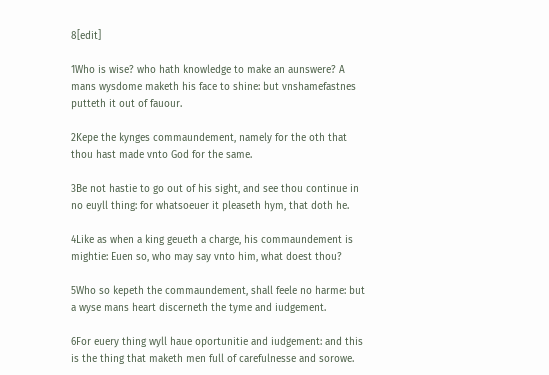8[edit]

1Who is wise? who hath knowledge to make an aunswere? A mans wysdome maketh his face to shine: but vnshamefastnes putteth it out of fauour.

2Kepe the kynges commaundement, namely for the oth that thou hast made vnto God for the same.

3Be not hastie to go out of his sight, and see thou continue in no euyll thing: for whatsoeuer it pleaseth hym, that doth he.

4Like as when a king geueth a charge, his commaundement is mightie: Euen so, who may say vnto him, what doest thou?

5Who so kepeth the commaundement, shall feele no harme: but a wyse mans heart discerneth the tyme and iudgement.

6For euery thing wyll haue oportunitie and iudgement: and this is the thing that maketh men full of carefulnesse and sorowe.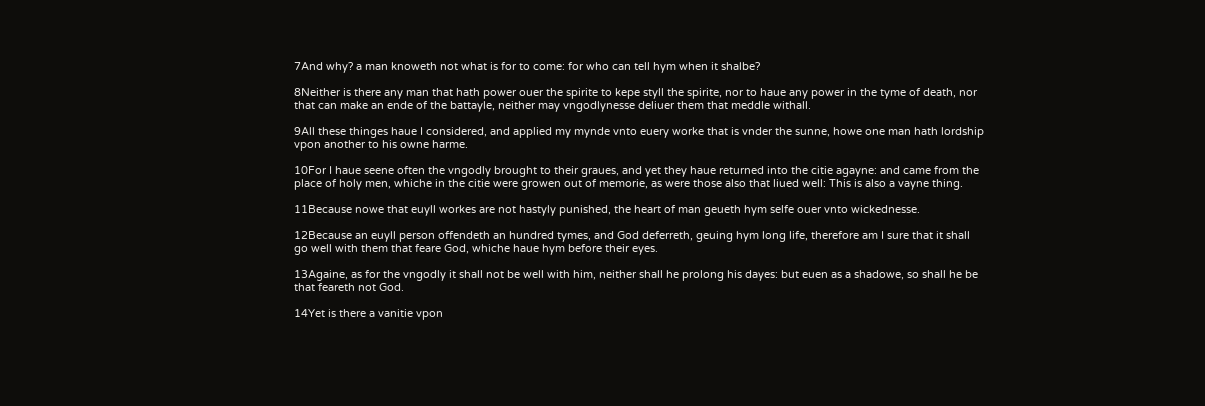7And why? a man knoweth not what is for to come: for who can tell hym when it shalbe?

8Neither is there any man that hath power ouer the spirite to kepe styll the spirite, nor to haue any power in the tyme of death, nor that can make an ende of the battayle, neither may vngodlynesse deliuer them that meddle withall.

9All these thinges haue I considered, and applied my mynde vnto euery worke that is vnder the sunne, howe one man hath lordship vpon another to his owne harme.

10For I haue seene often the vngodly brought to their graues, and yet they haue returned into the citie agayne: and came from the place of holy men, whiche in the citie were growen out of memorie, as were those also that liued well: This is also a vayne thing.

11Because nowe that euyll workes are not hastyly punished, the heart of man geueth hym selfe ouer vnto wickednesse.

12Because an euyll person offendeth an hundred tymes, and God deferreth, geuing hym long life, therefore am I sure that it shall go well with them that feare God, whiche haue hym before their eyes.

13Againe, as for the vngodly it shall not be well with him, neither shall he prolong his dayes: but euen as a shadowe, so shall he be that feareth not God.

14Yet is there a vanitie vpon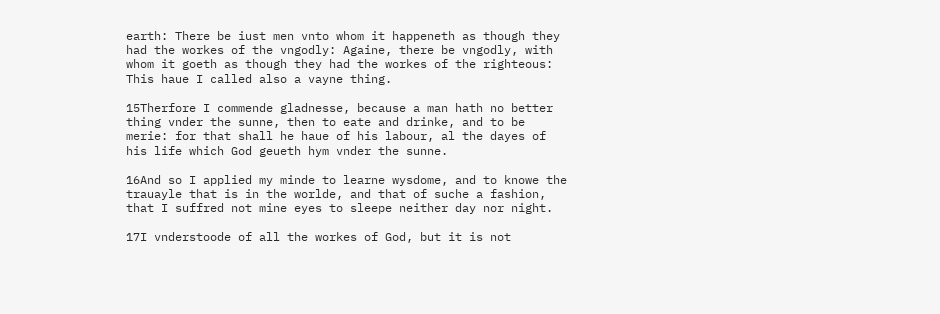earth: There be iust men vnto whom it happeneth as though they had the workes of the vngodly: Againe, there be vngodly, with whom it goeth as though they had the workes of the righteous: This haue I called also a vayne thing.

15Therfore I commende gladnesse, because a man hath no better thing vnder the sunne, then to eate and drinke, and to be merie: for that shall he haue of his labour, al the dayes of his life which God geueth hym vnder the sunne.

16And so I applied my minde to learne wysdome, and to knowe the trauayle that is in the worlde, and that of suche a fashion, that I suffred not mine eyes to sleepe neither day nor night.

17I vnderstoode of all the workes of God, but it is not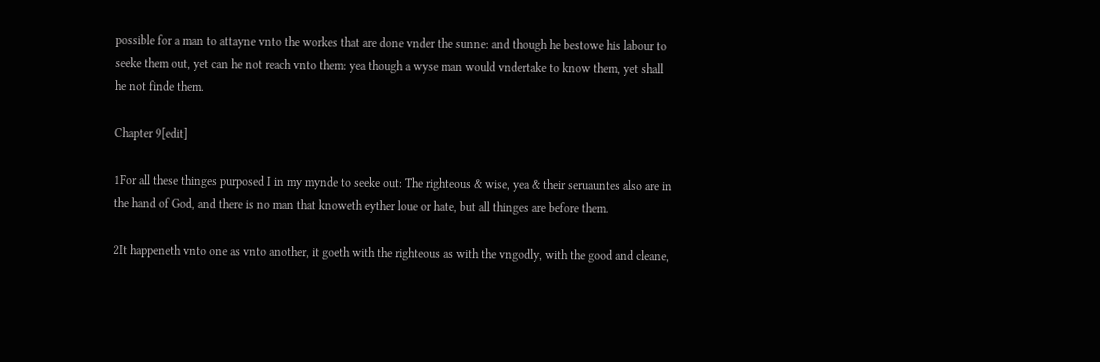possible for a man to attayne vnto the workes that are done vnder the sunne: and though he bestowe his labour to seeke them out, yet can he not reach vnto them: yea though a wyse man would vndertake to know them, yet shall he not finde them.

Chapter 9[edit]

1For all these thinges purposed I in my mynde to seeke out: The righteous & wise, yea & their seruauntes also are in the hand of God, and there is no man that knoweth eyther loue or hate, but all thinges are before them.

2It happeneth vnto one as vnto another, it goeth with the righteous as with the vngodly, with the good and cleane,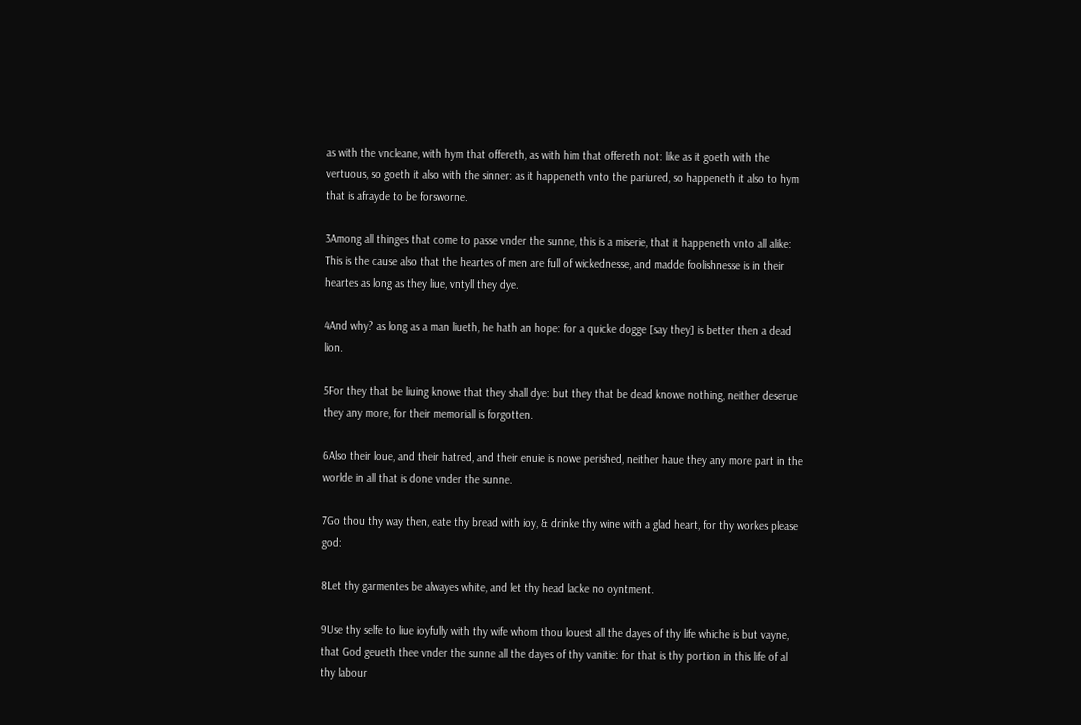as with the vncleane, with hym that offereth, as with him that offereth not: like as it goeth with the vertuous, so goeth it also with the sinner: as it happeneth vnto the pariured, so happeneth it also to hym that is afrayde to be forsworne.

3Among all thinges that come to passe vnder the sunne, this is a miserie, that it happeneth vnto all alike: This is the cause also that the heartes of men are full of wickednesse, and madde foolishnesse is in their heartes as long as they liue, vntyll they dye.

4And why? as long as a man liueth, he hath an hope: for a quicke dogge [say they] is better then a dead lion.

5For they that be liuing knowe that they shall dye: but they that be dead knowe nothing, neither deserue they any more, for their memoriall is forgotten.

6Also their loue, and their hatred, and their enuie is nowe perished, neither haue they any more part in the worlde in all that is done vnder the sunne.

7Go thou thy way then, eate thy bread with ioy, & drinke thy wine with a glad heart, for thy workes please god:

8Let thy garmentes be alwayes white, and let thy head lacke no oyntment.

9Use thy selfe to liue ioyfully with thy wife whom thou louest all the dayes of thy life whiche is but vayne, that God geueth thee vnder the sunne all the dayes of thy vanitie: for that is thy portion in this life of al thy labour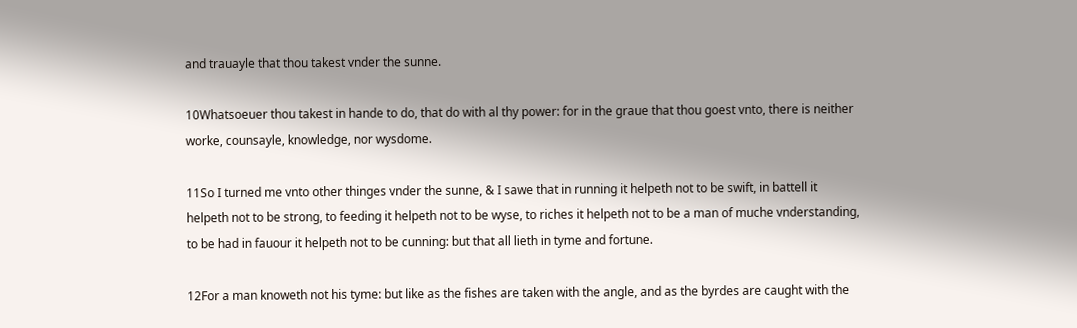and trauayle that thou takest vnder the sunne.

10Whatsoeuer thou takest in hande to do, that do with al thy power: for in the graue that thou goest vnto, there is neither worke, counsayle, knowledge, nor wysdome.

11So I turned me vnto other thinges vnder the sunne, & I sawe that in running it helpeth not to be swift, in battell it helpeth not to be strong, to feeding it helpeth not to be wyse, to riches it helpeth not to be a man of muche vnderstanding, to be had in fauour it helpeth not to be cunning: but that all lieth in tyme and fortune.

12For a man knoweth not his tyme: but like as the fishes are taken with the angle, and as the byrdes are caught with the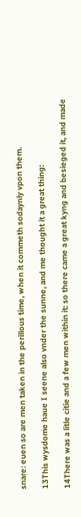snare: euen so are men taken in the perillous time, when it commeth sodaynly vpon them.

13This wysdome haue I seene also vnder the sunne, and me thought it a great thing:

14There was a litle citie and a few men within it: so there came a great kyng and besieged it, and made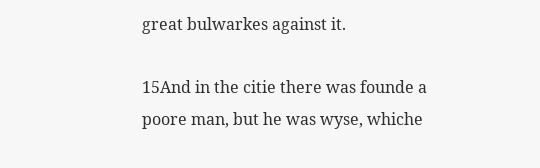great bulwarkes against it.

15And in the citie there was founde a poore man, but he was wyse, whiche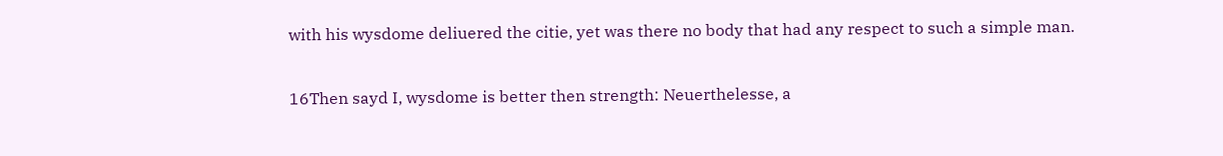with his wysdome deliuered the citie, yet was there no body that had any respect to such a simple man.

16Then sayd I, wysdome is better then strength: Neuerthelesse, a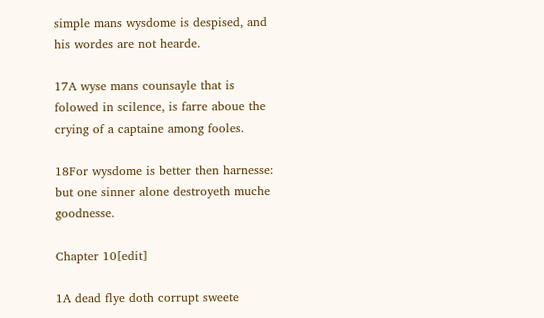simple mans wysdome is despised, and his wordes are not hearde.

17A wyse mans counsayle that is folowed in scilence, is farre aboue the crying of a captaine among fooles.

18For wysdome is better then harnesse: but one sinner alone destroyeth muche goodnesse.

Chapter 10[edit]

1A dead flye doth corrupt sweete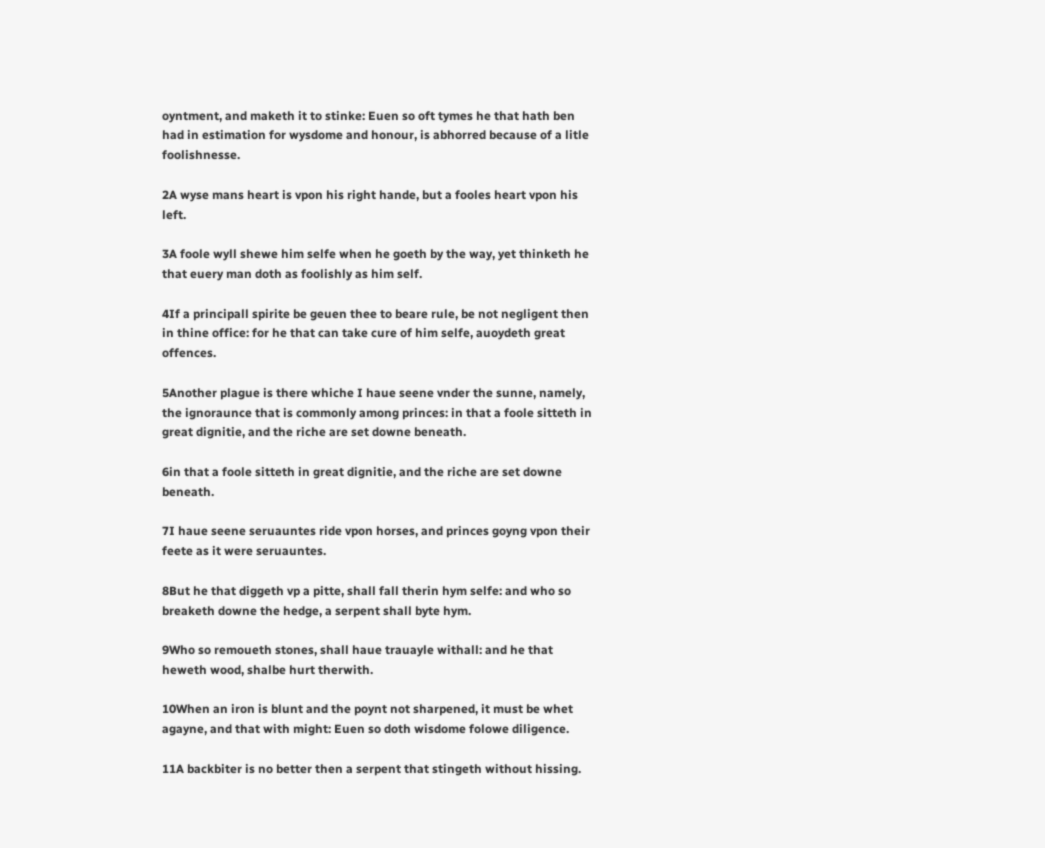oyntment, and maketh it to stinke: Euen so oft tymes he that hath ben had in estimation for wysdome and honour, is abhorred because of a litle foolishnesse.

2A wyse mans heart is vpon his right hande, but a fooles heart vpon his left.

3A foole wyll shewe him selfe when he goeth by the way, yet thinketh he that euery man doth as foolishly as him self.

4If a principall spirite be geuen thee to beare rule, be not negligent then in thine office: for he that can take cure of him selfe, auoydeth great offences.

5Another plague is there whiche I haue seene vnder the sunne, namely, the ignoraunce that is commonly among princes: in that a foole sitteth in great dignitie, and the riche are set downe beneath.

6in that a foole sitteth in great dignitie, and the riche are set downe beneath.

7I haue seene seruauntes ride vpon horses, and princes goyng vpon their feete as it were seruauntes.

8But he that diggeth vp a pitte, shall fall therin hym selfe: and who so breaketh downe the hedge, a serpent shall byte hym.

9Who so remoueth stones, shall haue trauayle withall: and he that heweth wood, shalbe hurt therwith.

10When an iron is blunt and the poynt not sharpened, it must be whet agayne, and that with might: Euen so doth wisdome folowe diligence.

11A backbiter is no better then a serpent that stingeth without hissing.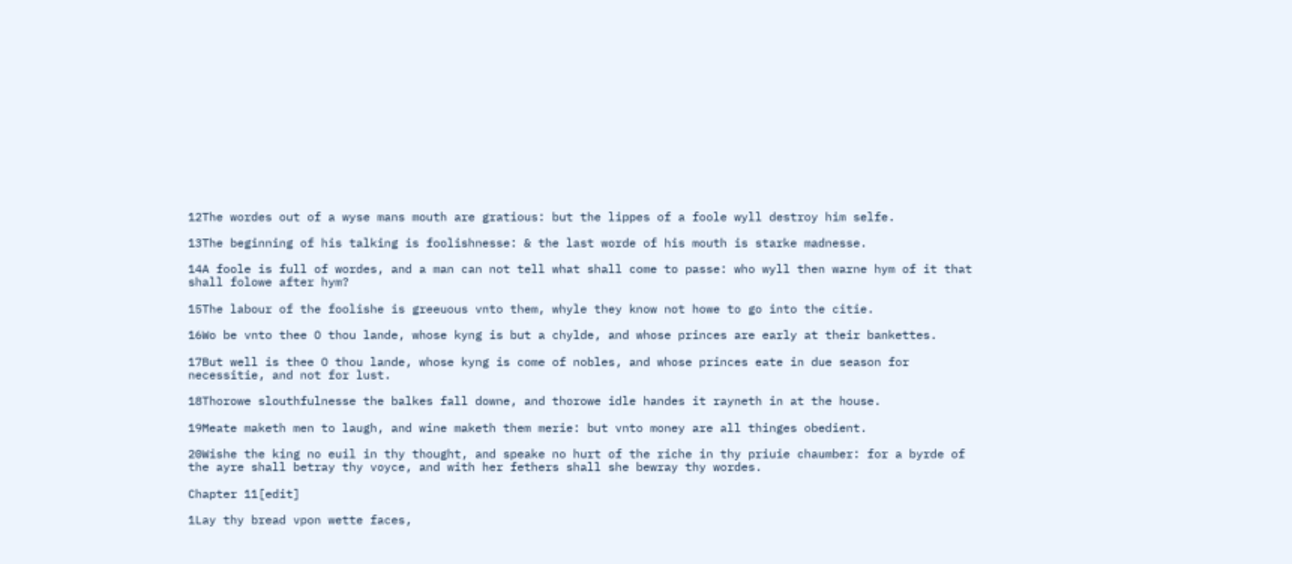12The wordes out of a wyse mans mouth are gratious: but the lippes of a foole wyll destroy him selfe.

13The beginning of his talking is foolishnesse: & the last worde of his mouth is starke madnesse.

14A foole is full of wordes, and a man can not tell what shall come to passe: who wyll then warne hym of it that shall folowe after hym?

15The labour of the foolishe is greeuous vnto them, whyle they know not howe to go into the citie.

16Wo be vnto thee O thou lande, whose kyng is but a chylde, and whose princes are early at their bankettes.

17But well is thee O thou lande, whose kyng is come of nobles, and whose princes eate in due season for necessitie, and not for lust.

18Thorowe slouthfulnesse the balkes fall downe, and thorowe idle handes it rayneth in at the house.

19Meate maketh men to laugh, and wine maketh them merie: but vnto money are all thinges obedient.

20Wishe the king no euil in thy thought, and speake no hurt of the riche in thy priuie chaumber: for a byrde of the ayre shall betray thy voyce, and with her fethers shall she bewray thy wordes.

Chapter 11[edit]

1Lay thy bread vpon wette faces,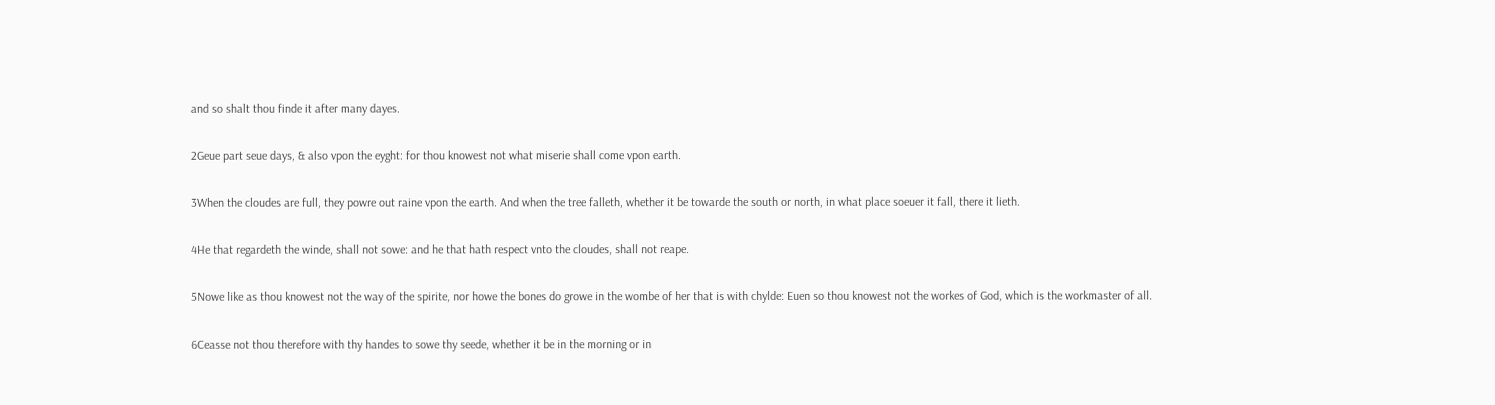and so shalt thou finde it after many dayes.

2Geue part seue days, & also vpon the eyght: for thou knowest not what miserie shall come vpon earth.

3When the cloudes are full, they powre out raine vpon the earth. And when the tree falleth, whether it be towarde the south or north, in what place soeuer it fall, there it lieth.

4He that regardeth the winde, shall not sowe: and he that hath respect vnto the cloudes, shall not reape.

5Nowe like as thou knowest not the way of the spirite, nor howe the bones do growe in the wombe of her that is with chylde: Euen so thou knowest not the workes of God, which is the workmaster of all.

6Ceasse not thou therefore with thy handes to sowe thy seede, whether it be in the morning or in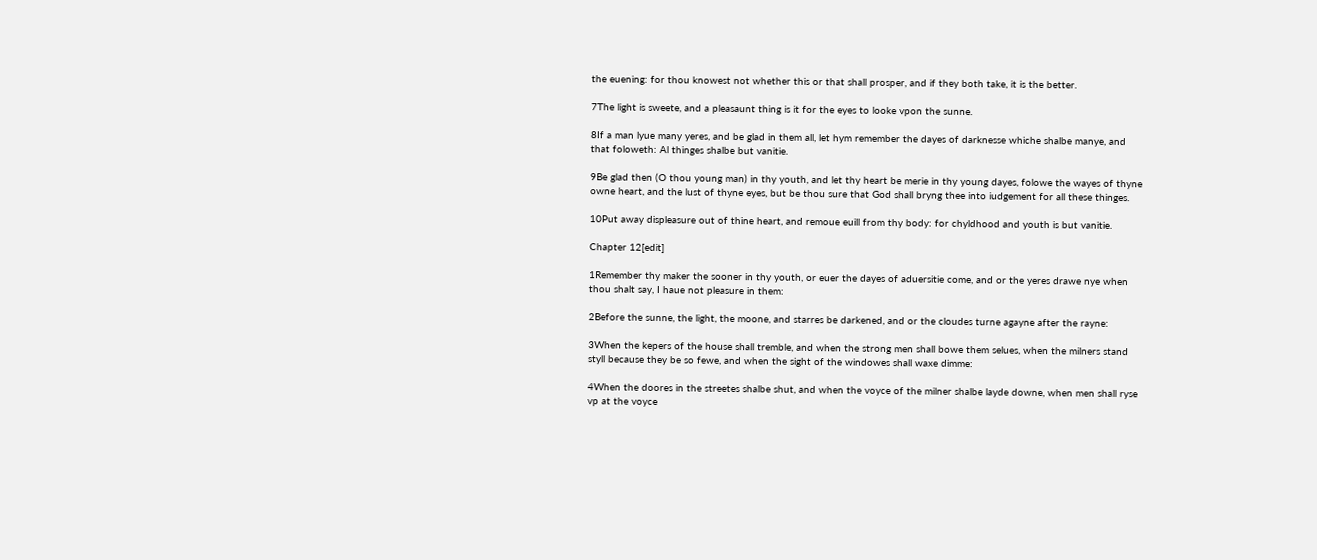the euening: for thou knowest not whether this or that shall prosper, and if they both take, it is the better.

7The light is sweete, and a pleasaunt thing is it for the eyes to looke vpon the sunne.

8If a man lyue many yeres, and be glad in them all, let hym remember the dayes of darknesse whiche shalbe manye, and that foloweth: Al thinges shalbe but vanitie.

9Be glad then (O thou young man) in thy youth, and let thy heart be merie in thy young dayes, folowe the wayes of thyne owne heart, and the lust of thyne eyes, but be thou sure that God shall bryng thee into iudgement for all these thinges.

10Put away displeasure out of thine heart, and remoue euill from thy body: for chyldhood and youth is but vanitie.

Chapter 12[edit]

1Remember thy maker the sooner in thy youth, or euer the dayes of aduersitie come, and or the yeres drawe nye when thou shalt say, I haue not pleasure in them:

2Before the sunne, the light, the moone, and starres be darkened, and or the cloudes turne agayne after the rayne:

3When the kepers of the house shall tremble, and when the strong men shall bowe them selues, when the milners stand styll because they be so fewe, and when the sight of the windowes shall waxe dimme:

4When the doores in the streetes shalbe shut, and when the voyce of the milner shalbe layde downe, when men shall ryse vp at the voyce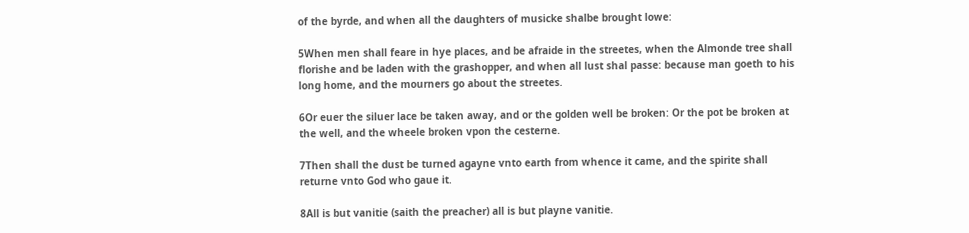of the byrde, and when all the daughters of musicke shalbe brought lowe:

5When men shall feare in hye places, and be afraide in the streetes, when the Almonde tree shall florishe and be laden with the grashopper, and when all lust shal passe: because man goeth to his long home, and the mourners go about the streetes.

6Or euer the siluer lace be taken away, and or the golden well be broken: Or the pot be broken at the well, and the wheele broken vpon the cesterne.

7Then shall the dust be turned agayne vnto earth from whence it came, and the spirite shall returne vnto God who gaue it.

8All is but vanitie (saith the preacher) all is but playne vanitie.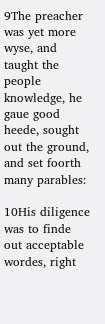9The preacher was yet more wyse, and taught the people knowledge, he gaue good heede, sought out the ground, and set foorth many parables:

10His diligence was to finde out acceptable wordes, right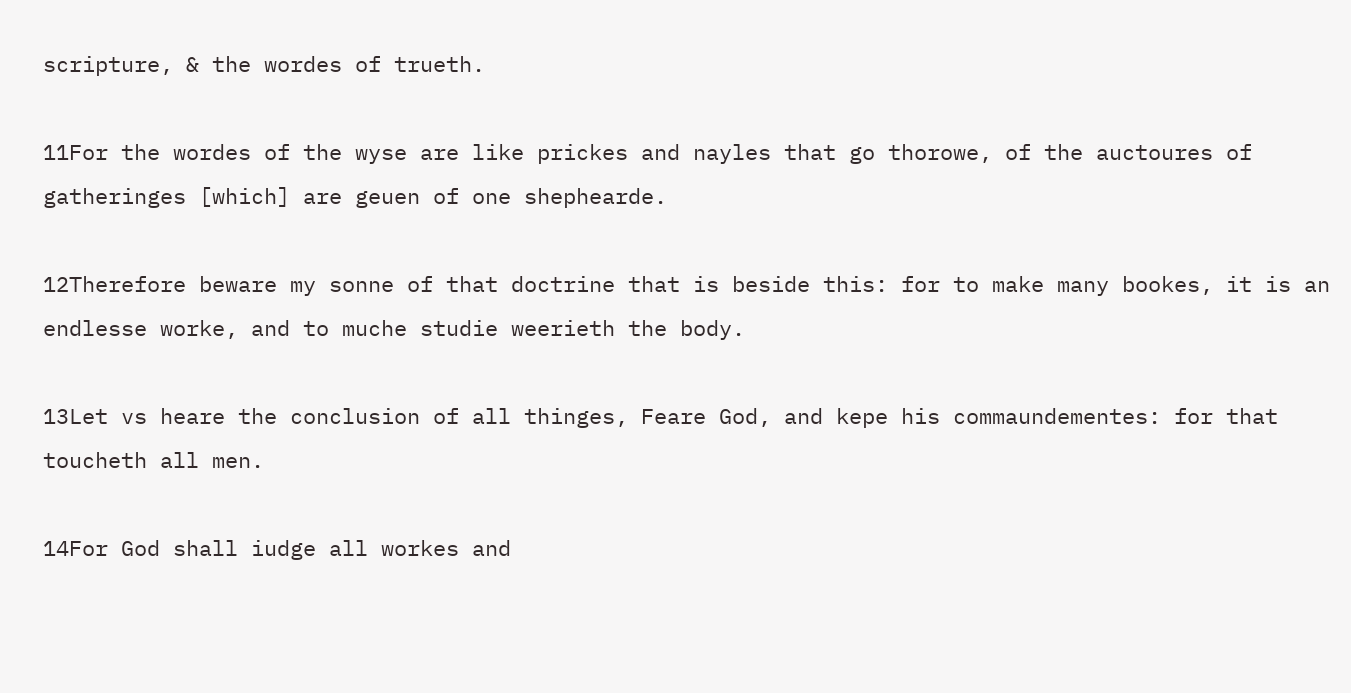scripture, & the wordes of trueth.

11For the wordes of the wyse are like prickes and nayles that go thorowe, of the auctoures of gatheringes [which] are geuen of one shephearde.

12Therefore beware my sonne of that doctrine that is beside this: for to make many bookes, it is an endlesse worke, and to muche studie weerieth the body.

13Let vs heare the conclusion of all thinges, Feare God, and kepe his commaundementes: for that toucheth all men.

14For God shall iudge all workes and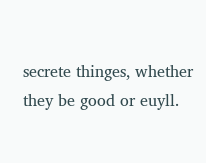secrete thinges, whether they be good or euyll.